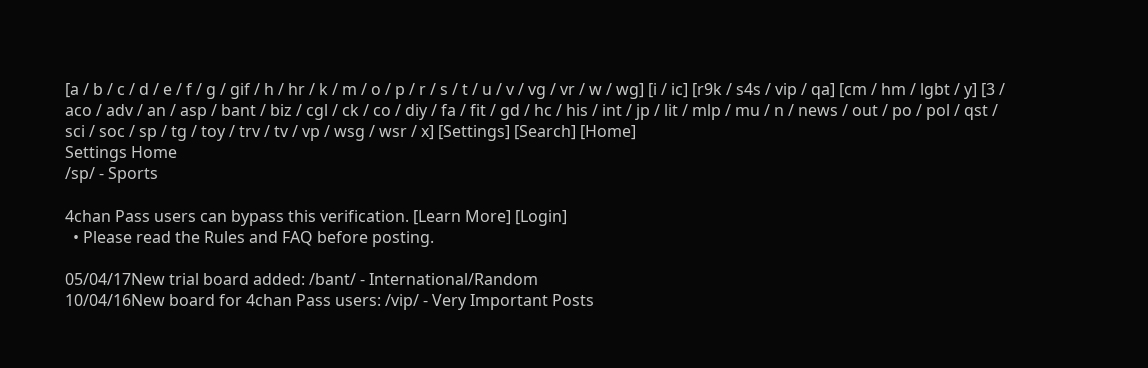[a / b / c / d / e / f / g / gif / h / hr / k / m / o / p / r / s / t / u / v / vg / vr / w / wg] [i / ic] [r9k / s4s / vip / qa] [cm / hm / lgbt / y] [3 / aco / adv / an / asp / bant / biz / cgl / ck / co / diy / fa / fit / gd / hc / his / int / jp / lit / mlp / mu / n / news / out / po / pol / qst / sci / soc / sp / tg / toy / trv / tv / vp / wsg / wsr / x] [Settings] [Search] [Home]
Settings Home
/sp/ - Sports

4chan Pass users can bypass this verification. [Learn More] [Login]
  • Please read the Rules and FAQ before posting.

05/04/17New trial board added: /bant/ - International/Random
10/04/16New board for 4chan Pass users: /vip/ - Very Important Posts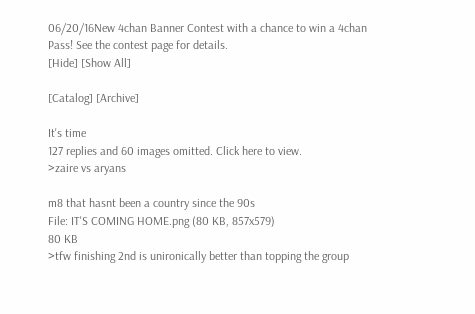06/20/16New 4chan Banner Contest with a chance to win a 4chan Pass! See the contest page for details.
[Hide] [Show All]

[Catalog] [Archive]

It's time
127 replies and 60 images omitted. Click here to view.
>zaire vs aryans

m8 that hasnt been a country since the 90s
File: IT'S COMING HOME.png (80 KB, 857x579)
80 KB
>tfw finishing 2nd is unironically better than topping the group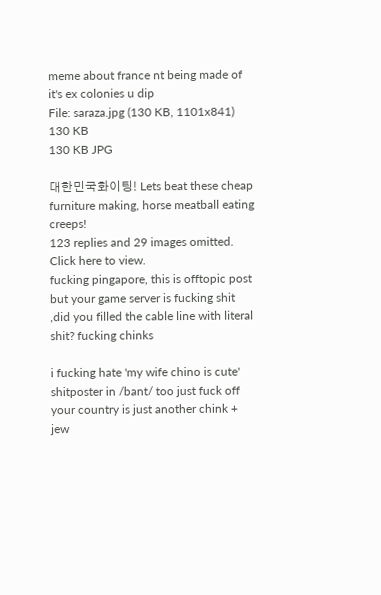meme about france nt being made of it's ex colonies u dip
File: saraza.jpg (130 KB, 1101x841)
130 KB
130 KB JPG

대한민국화이팅! Lets beat these cheap furniture making, horse meatball eating creeps!
123 replies and 29 images omitted. Click here to view.
fucking pingapore, this is offtopic post but your game server is fucking shit ,did you filled the cable line with literal shit? fucking chinks

i fucking hate 'my wife chino is cute' shitposter in /bant/ too just fuck off your country is just another chink + jew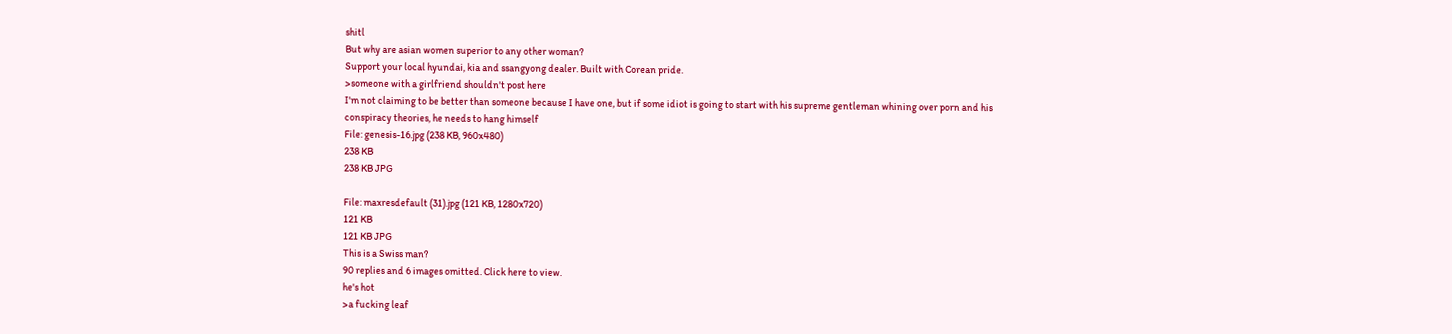shitl
But why are asian women superior to any other woman?
Support your local hyundai, kia and ssangyong dealer. Built with Corean pride.
>someone with a girlfriend shouldn't post here
I'm not claiming to be better than someone because I have one, but if some idiot is going to start with his supreme gentleman whining over porn and his conspiracy theories, he needs to hang himself
File: genesis-16.jpg (238 KB, 960x480)
238 KB
238 KB JPG

File: maxresdefault (31).jpg (121 KB, 1280x720)
121 KB
121 KB JPG
This is a Swiss man?
90 replies and 6 images omitted. Click here to view.
he's hot
>a fucking leaf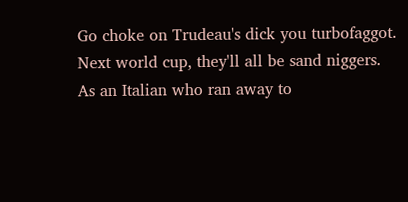Go choke on Trudeau's dick you turbofaggot.
Next world cup, they'll all be sand niggers.
As an Italian who ran away to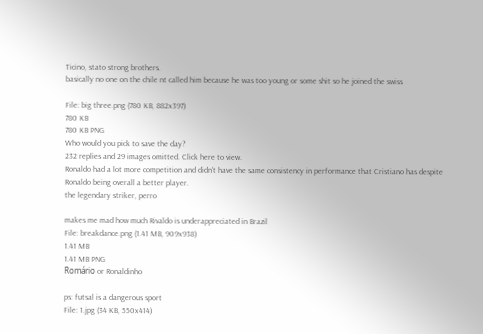Ticino, stato strong brothers.
basically no one on the chile nt called him because he was too young or some shit so he joined the swiss

File: big three.png (780 KB, 882x397)
780 KB
780 KB PNG
Who would you pick to save the day?
232 replies and 29 images omitted. Click here to view.
Ronaldo had a lot more competition and didn't have the same consistency in performance that Cristiano has despite Ronaldo being overall a better player.
the legendary striker, perro

makes me mad how much Rivaldo is underappreciated in Brazil
File: breakdance.png (1.41 MB, 909x938)
1.41 MB
1.41 MB PNG
Romário or Ronaldinho

ps: futsal is a dangerous sport
File: 1.jpg (34 KB, 550x414)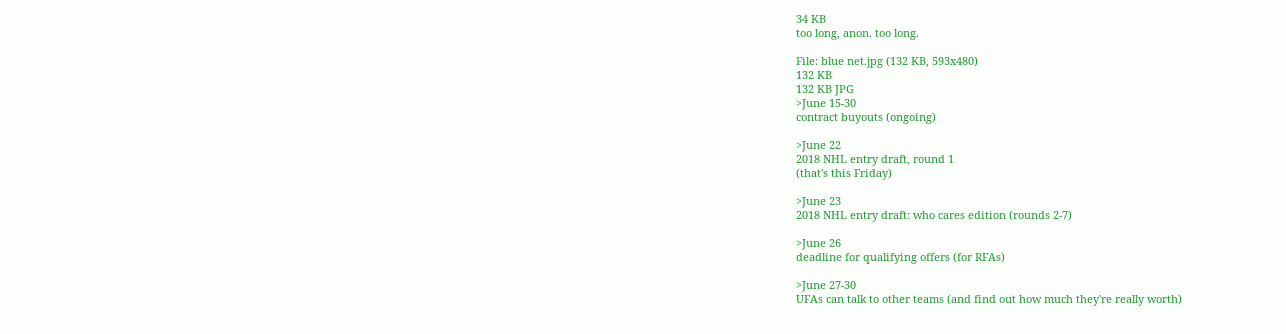34 KB
too long, anon. too long.

File: blue net.jpg (132 KB, 593x480)
132 KB
132 KB JPG
>June 15-30
contract buyouts (ongoing)

>June 22
2018 NHL entry draft, round 1
(that's this Friday)

>June 23
2018 NHL entry draft: who cares edition (rounds 2-7)

>June 26
deadline for qualifying offers (for RFAs)

>June 27-30
UFAs can talk to other teams (and find out how much they're really worth)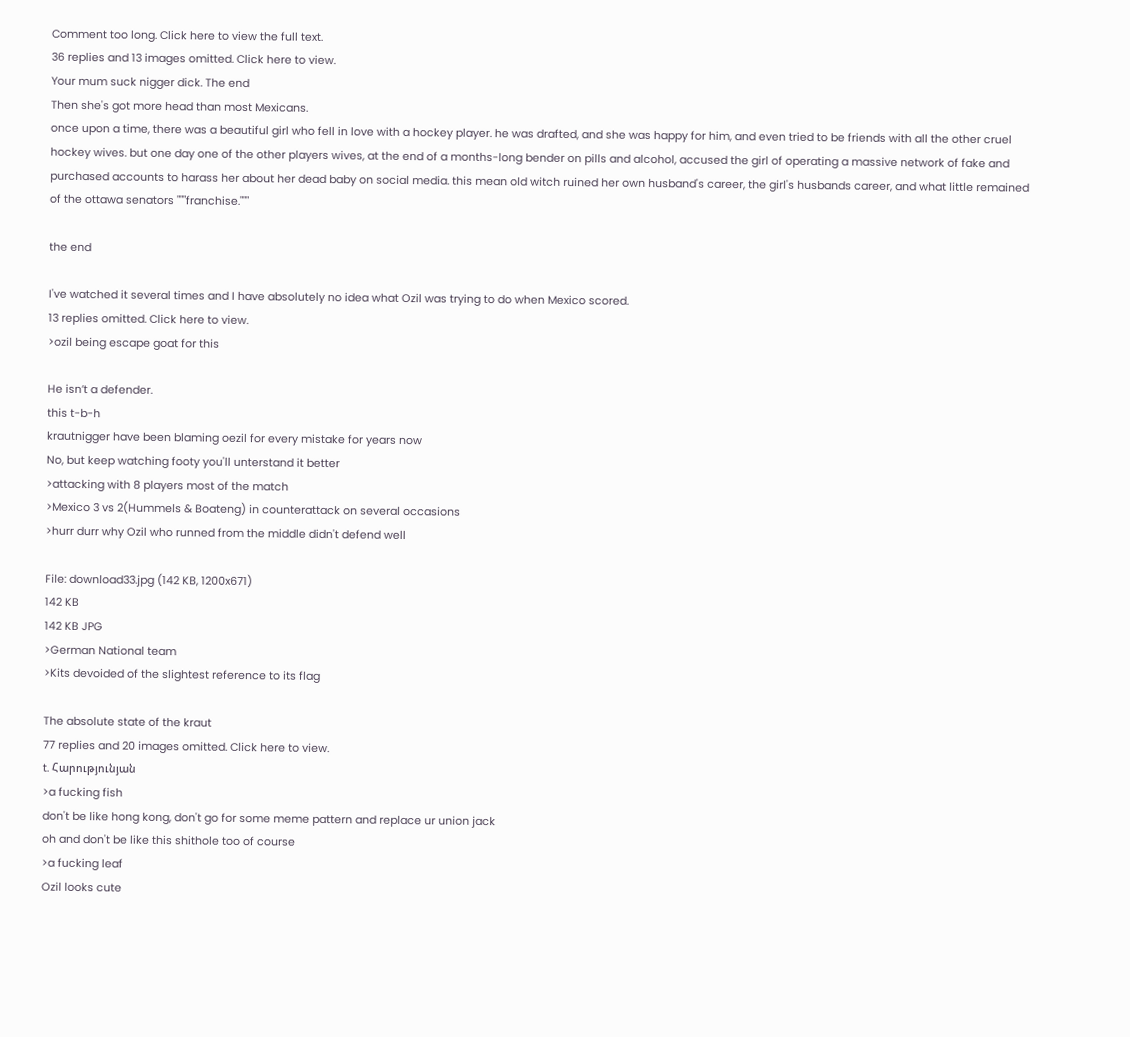Comment too long. Click here to view the full text.
36 replies and 13 images omitted. Click here to view.
Your mum suck nigger dick. The end
Then she's got more head than most Mexicans.
once upon a time, there was a beautiful girl who fell in love with a hockey player. he was drafted, and she was happy for him, and even tried to be friends with all the other cruel hockey wives. but one day one of the other players wives, at the end of a months-long bender on pills and alcohol, accused the girl of operating a massive network of fake and purchased accounts to harass her about her dead baby on social media. this mean old witch ruined her own husband's career, the girl's husbands career, and what little remained of the ottawa senators """franchise."""

the end

I've watched it several times and I have absolutely no idea what Ozil was trying to do when Mexico scored.
13 replies omitted. Click here to view.
>ozil being escape goat for this

He isn’t a defender.
this t-b-h
krautnigger have been blaming oezil for every mistake for years now
No, but keep watching footy you'll unterstand it better
>attacking with 8 players most of the match
>Mexico 3 vs 2(Hummels & Boateng) in counterattack on several occasions
>hurr durr why Ozil who runned from the middle didn't defend well

File: download33.jpg (142 KB, 1200x671)
142 KB
142 KB JPG
>German National team
>Kits devoided of the slightest reference to its flag

The absolute state of the kraut
77 replies and 20 images omitted. Click here to view.
t. Հարությունյան
>a fucking fish
don't be like hong kong, don't go for some meme pattern and replace ur union jack
oh and don't be like this shithole too of course
>a fucking leaf
Ozil looks cute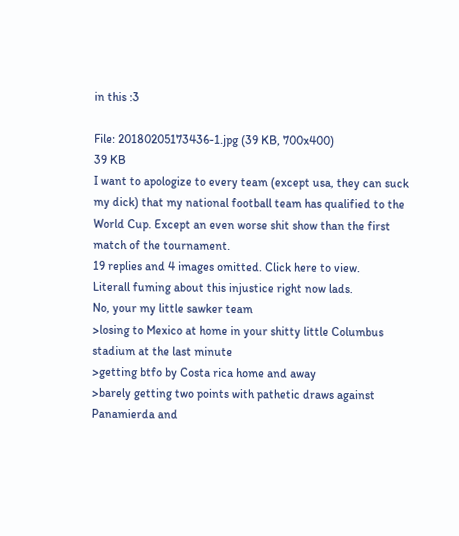in this :3

File: 20180205173436-1.jpg (39 KB, 700x400)
39 KB
I want to apologize to every team (except usa, they can suck my dick) that my national football team has qualified to the World Cup. Except an even worse shit show than the first match of the tournament.
19 replies and 4 images omitted. Click here to view.
Literall fuming about this injustice right now lads.
No, your my little sawker team
>losing to Mexico at home in your shitty little Columbus stadium at the last minute
>getting btfo by Costa rica home and away
>barely getting two points with pathetic draws against Panamierda and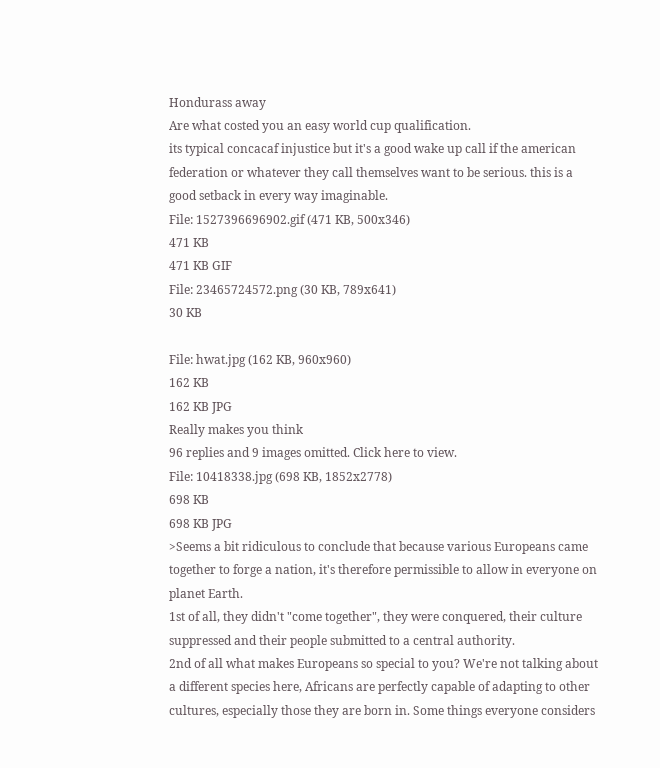Hondurass away
Are what costed you an easy world cup qualification.
its typical concacaf injustice but it's a good wake up call if the american federation or whatever they call themselves want to be serious. this is a good setback in every way imaginable.
File: 1527396696902.gif (471 KB, 500x346)
471 KB
471 KB GIF
File: 23465724572.png (30 KB, 789x641)
30 KB

File: hwat.jpg (162 KB, 960x960)
162 KB
162 KB JPG
Really makes you think
96 replies and 9 images omitted. Click here to view.
File: 10418338.jpg (698 KB, 1852x2778)
698 KB
698 KB JPG
>Seems a bit ridiculous to conclude that because various Europeans came together to forge a nation, it's therefore permissible to allow in everyone on planet Earth.
1st of all, they didn't "come together", they were conquered, their culture suppressed and their people submitted to a central authority.
2nd of all what makes Europeans so special to you? We're not talking about a different species here, Africans are perfectly capable of adapting to other cultures, especially those they are born in. Some things everyone considers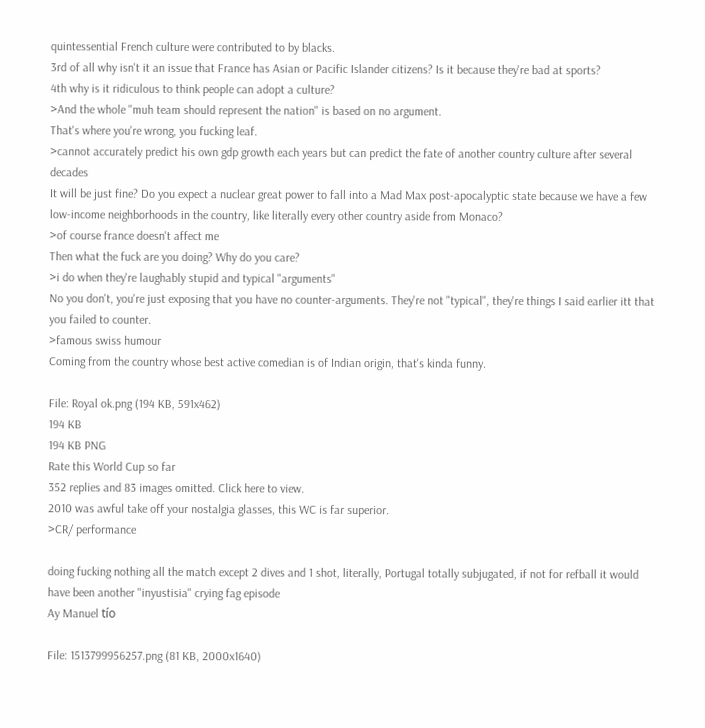quintessential French culture were contributed to by blacks.
3rd of all why isn't it an issue that France has Asian or Pacific Islander citizens? Is it because they're bad at sports?
4th why is it ridiculous to think people can adopt a culture?
>And the whole "muh team should represent the nation" is based on no argument.
That's where you're wrong, you fucking leaf.
>cannot accurately predict his own gdp growth each years but can predict the fate of another country culture after several decades
It will be just fine? Do you expect a nuclear great power to fall into a Mad Max post-apocalyptic state because we have a few low-income neighborhoods in the country, like literally every other country aside from Monaco?
>of course france doesn't affect me
Then what the fuck are you doing? Why do you care?
>i do when they're laughably stupid and typical "arguments"
No you don't, you're just exposing that you have no counter-arguments. They're not "typical", they're things I said earlier itt that you failed to counter.
>famous swiss humour
Coming from the country whose best active comedian is of Indian origin, that's kinda funny.

File: Royal ok.png (194 KB, 591x462)
194 KB
194 KB PNG
Rate this World Cup so far
352 replies and 83 images omitted. Click here to view.
2010 was awful take off your nostalgia glasses, this WC is far superior.
>CR/ performance

doing fucking nothing all the match except 2 dives and 1 shot, literally, Portugal totally subjugated, if not for refball it would have been another "inyustisia" crying fag episode
Ay Manuel tío

File: 1513799956257.png (81 KB, 2000x1640)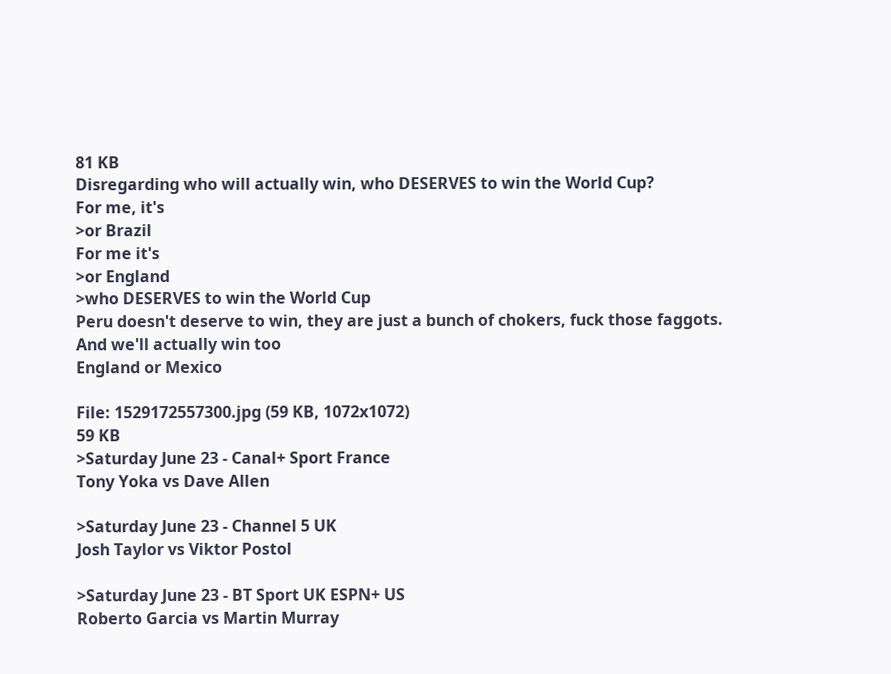81 KB
Disregarding who will actually win, who DESERVES to win the World Cup?
For me, it's
>or Brazil
For me it's
>or England
>who DESERVES to win the World Cup
Peru doesn't deserve to win, they are just a bunch of chokers, fuck those faggots.
And we'll actually win too
England or Mexico

File: 1529172557300.jpg (59 KB, 1072x1072)
59 KB
>Saturday June 23 - Canal+ Sport France
Tony Yoka vs Dave Allen

>Saturday June 23 - Channel 5 UK
Josh Taylor vs Viktor Postol

>Saturday June 23 - BT Sport UK ESPN+ US
Roberto Garcia vs Martin Murray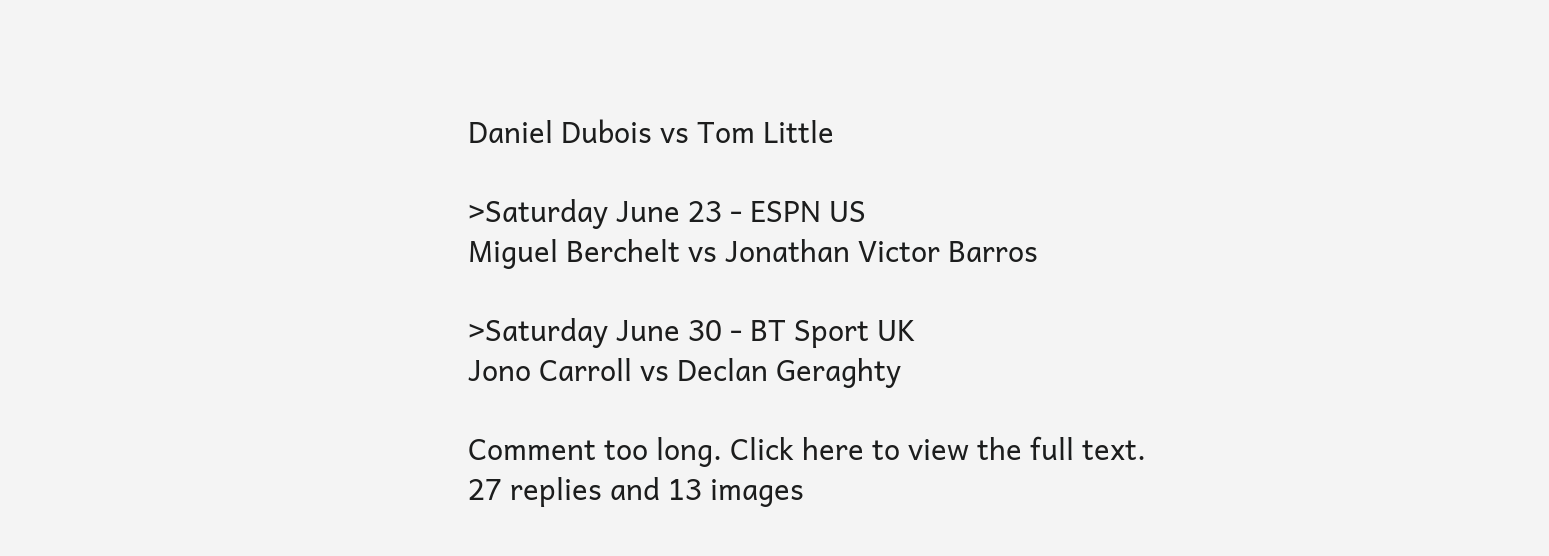Daniel Dubois vs Tom Little

>Saturday June 23 - ESPN US
Miguel Berchelt vs Jonathan Victor Barros

>Saturday June 30 - BT Sport UK
Jono Carroll vs Declan Geraghty

Comment too long. Click here to view the full text.
27 replies and 13 images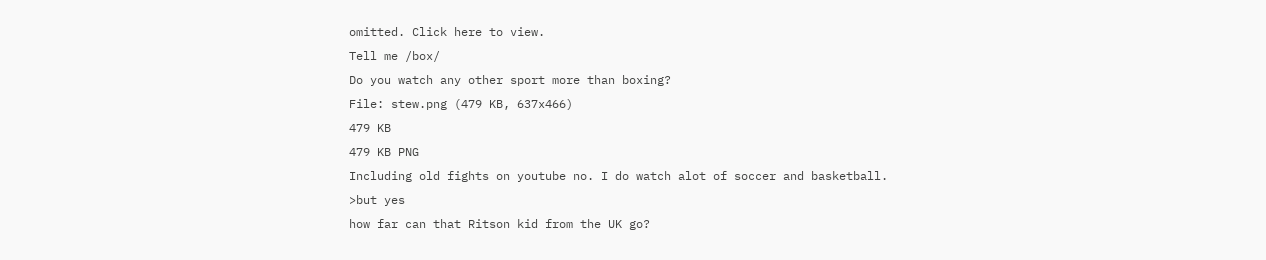omitted. Click here to view.
Tell me /box/
Do you watch any other sport more than boxing?
File: stew.png (479 KB, 637x466)
479 KB
479 KB PNG
Including old fights on youtube no. I do watch alot of soccer and basketball.
>but yes
how far can that Ritson kid from the UK go?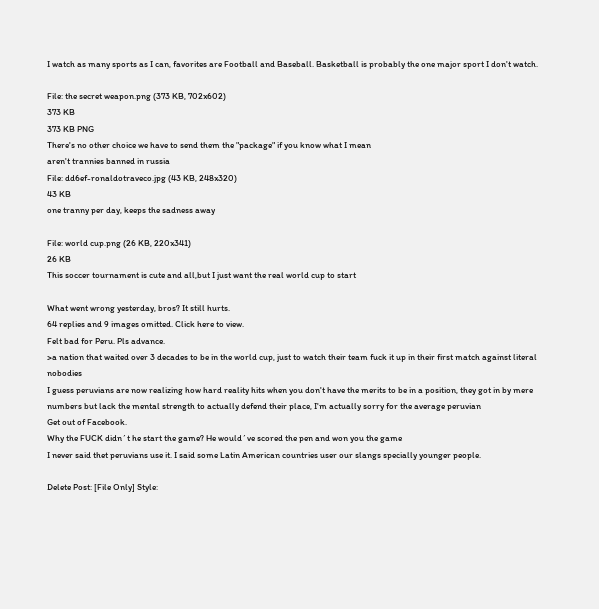I watch as many sports as I can, favorites are Football and Baseball. Basketball is probably the one major sport I don't watch.

File: the secret weapon.png (373 KB, 702x602)
373 KB
373 KB PNG
There's no other choice we have to send them the "package" if you know what I mean
aren't trannies banned in russia
File: dd6ef-ronaldotraveco.jpg (43 KB, 248x320)
43 KB
one tranny per day, keeps the sadness away

File: world cup.png (26 KB, 220x341)
26 KB
This soccer tournament is cute and all,but I just want the real world cup to start

What went wrong yesterday, bros? It still hurts.
64 replies and 9 images omitted. Click here to view.
Felt bad for Peru. Pls advance.
>a nation that waited over 3 decades to be in the world cup, just to watch their team fuck it up in their first match against literal nobodies
I guess peruvians are now realizing how hard reality hits when you don't have the merits to be in a position, they got in by mere numbers but lack the mental strength to actually defend their place, I'm actually sorry for the average peruvian
Get out of Facebook.
Why the FUCK didn´t he start the game? He would´ve scored the pen and won you the game
I never said thet peruvians use it. I said some Latin American countries user our slangs specially younger people.

Delete Post: [File Only] Style: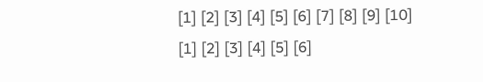[1] [2] [3] [4] [5] [6] [7] [8] [9] [10]
[1] [2] [3] [4] [5] [6]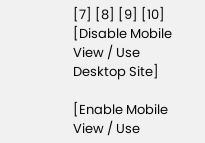[7] [8] [9] [10]
[Disable Mobile View / Use Desktop Site]

[Enable Mobile View / Use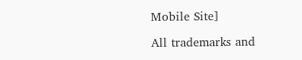Mobile Site]

All trademarks and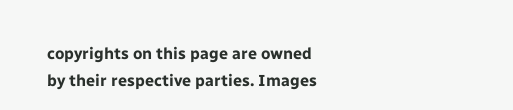copyrights on this page are owned by their respective parties. Images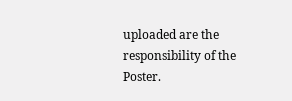uploaded are the responsibility of the Poster.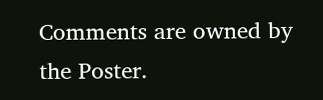Comments are owned by the Poster.